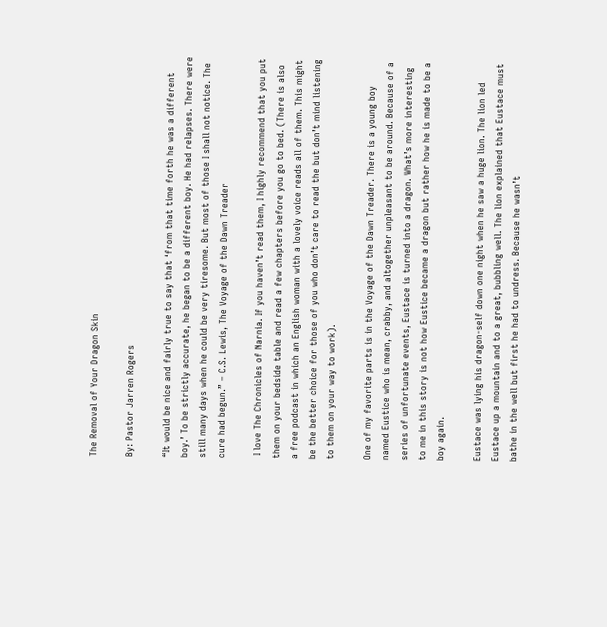The Removal of Your Dragon Skin

By: Pastor Jarren Rogers

“It would be nice and fairly true to say that ‘from that time forth he was a different boy.’ To be strictly accurate, he began to be a different boy. He had relapses. There were still many days when he could be very tiresome. But most of those I shall not notice. The cure had begun.” – C.S. Lewis, The Voyage of the Dawn Treader

 I love The Chronicles of Narnia. If you haven’t read them, I highly recommend that you put them on your bedside table and read a few chapters before you go to bed. (There is also a free podcast in which an English woman with a lovely voice reads all of them. This might be the better choice for those of you who don’t care to read the but don’t mind listening to them on your way to work).

One of my favorite parts is in the Voyage of the Dawn Treader. There is a young boy named Eustice who is mean, crabby, and altogether unpleasant to be around. Because of a series of unfortunate events, Eustace is turned into a dragon. What’s more interesting to me in this story is not how Eustice became a dragon but rather how he is made to be a boy again.

Eustace was lying his dragon-self down one night when he saw a huge lion. The lion led Eustace up a mountain and to a great, bubbling well. The lion explained that Eustace must bathe in the well but first he had to undress. Because he wasn’t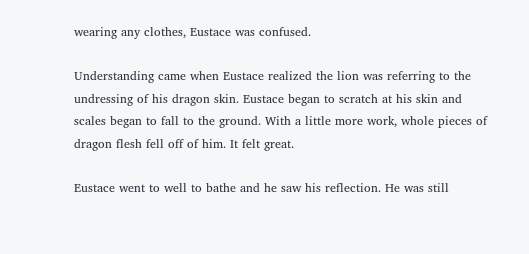wearing any clothes, Eustace was confused.

Understanding came when Eustace realized the lion was referring to the undressing of his dragon skin. Eustace began to scratch at his skin and scales began to fall to the ground. With a little more work, whole pieces of dragon flesh fell off of him. It felt great.

Eustace went to well to bathe and he saw his reflection. He was still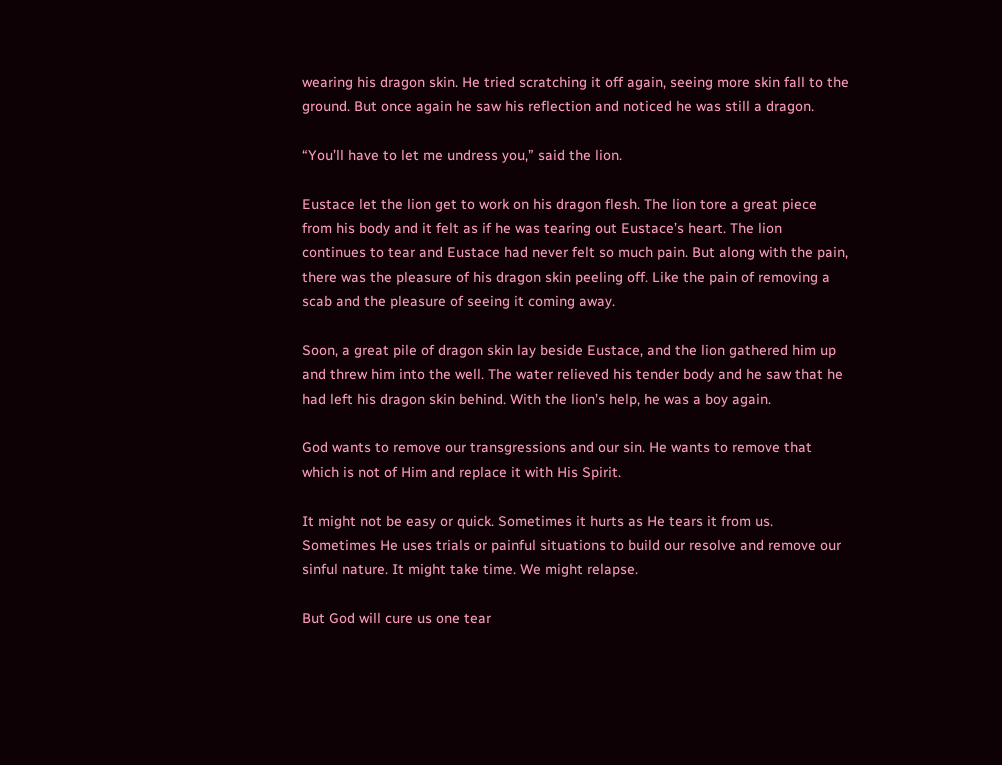wearing his dragon skin. He tried scratching it off again, seeing more skin fall to the ground. But once again he saw his reflection and noticed he was still a dragon.

“You’ll have to let me undress you,” said the lion.

Eustace let the lion get to work on his dragon flesh. The lion tore a great piece from his body and it felt as if he was tearing out Eustace’s heart. The lion continues to tear and Eustace had never felt so much pain. But along with the pain, there was the pleasure of his dragon skin peeling off. Like the pain of removing a scab and the pleasure of seeing it coming away.

Soon, a great pile of dragon skin lay beside Eustace, and the lion gathered him up and threw him into the well. The water relieved his tender body and he saw that he had left his dragon skin behind. With the lion’s help, he was a boy again.

God wants to remove our transgressions and our sin. He wants to remove that which is not of Him and replace it with His Spirit.

It might not be easy or quick. Sometimes it hurts as He tears it from us. Sometimes He uses trials or painful situations to build our resolve and remove our sinful nature. It might take time. We might relapse.

But God will cure us one tear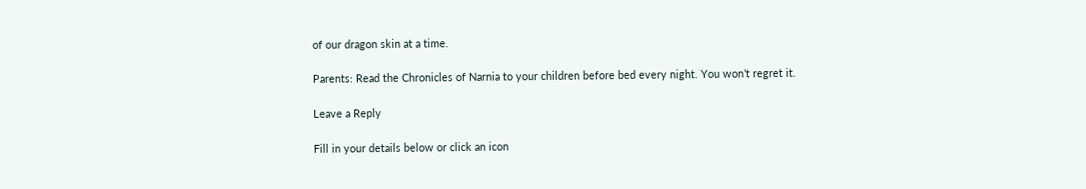of our dragon skin at a time.

Parents: Read the Chronicles of Narnia to your children before bed every night. You won’t regret it.

Leave a Reply

Fill in your details below or click an icon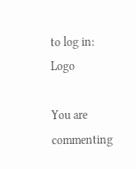to log in: Logo

You are commenting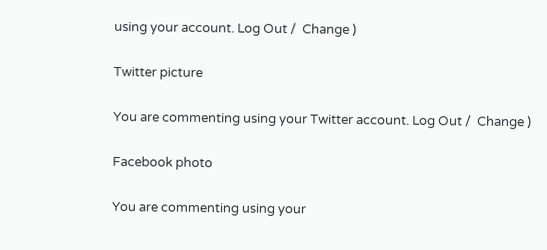using your account. Log Out /  Change )

Twitter picture

You are commenting using your Twitter account. Log Out /  Change )

Facebook photo

You are commenting using your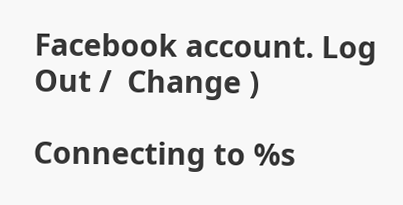Facebook account. Log Out /  Change )

Connecting to %s